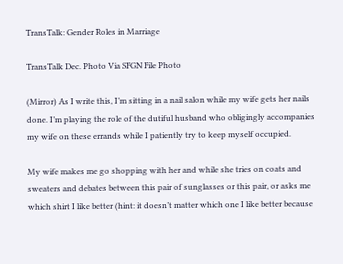TransTalk: Gender Roles in Marriage

TransTalk Dec. Photo Via SFGN File Photo

(Mirror) As I write this, I’m sitting in a nail salon while my wife gets her nails done. I’m playing the role of the dutiful husband who obligingly accompanies my wife on these errands while I patiently try to keep myself occupied.

My wife makes me go shopping with her and while she tries on coats and sweaters and debates between this pair of sunglasses or this pair, or asks me which shirt I like better (hint: it doesn’t matter which one I like better because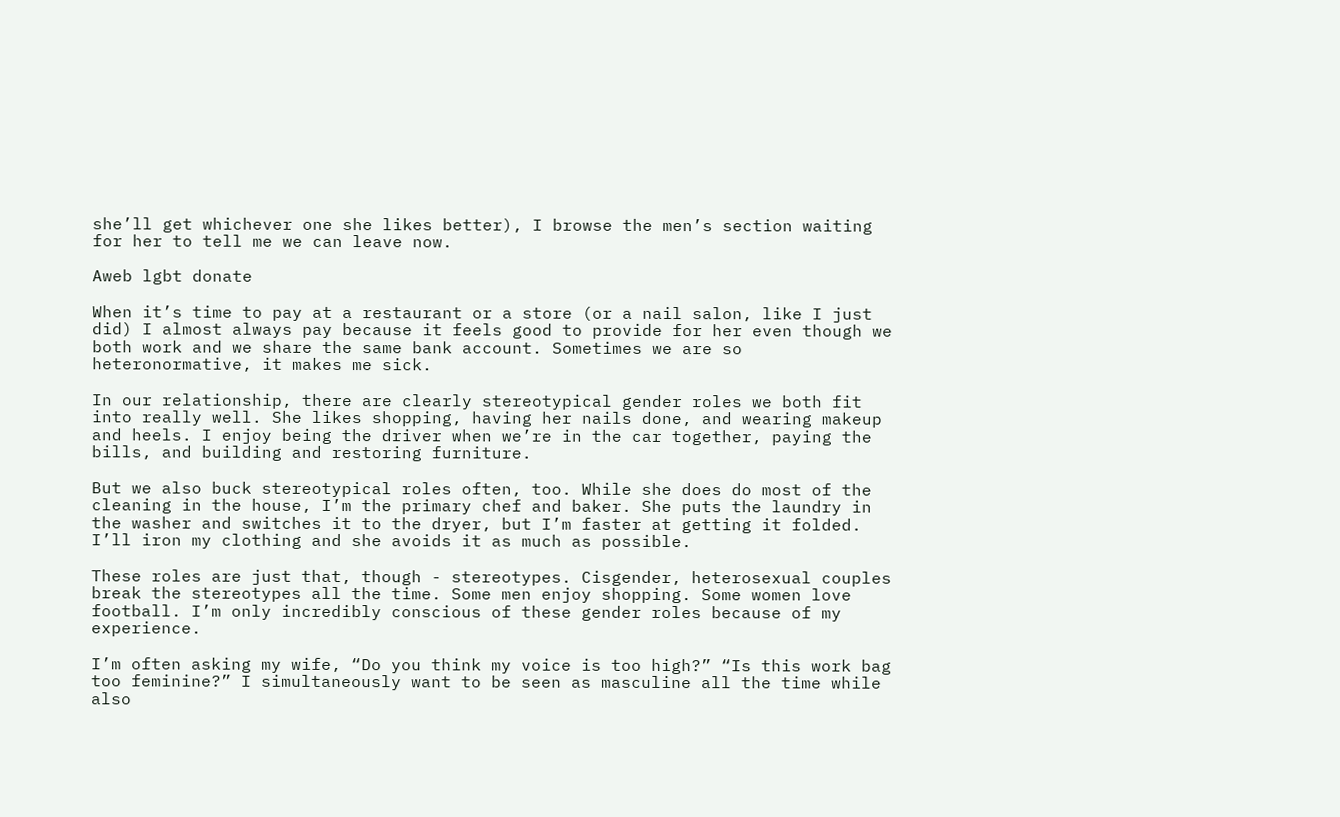she’ll get whichever one she likes better), I browse the men’s section waiting for her to tell me we can leave now.

Aweb lgbt donate

When it’s time to pay at a restaurant or a store (or a nail salon, like I just did) I almost always pay because it feels good to provide for her even though we both work and we share the same bank account. Sometimes we are so heteronormative, it makes me sick.

In our relationship, there are clearly stereotypical gender roles we both fit into really well. She likes shopping, having her nails done, and wearing makeup and heels. I enjoy being the driver when we’re in the car together, paying the bills, and building and restoring furniture.

But we also buck stereotypical roles often, too. While she does do most of the cleaning in the house, I’m the primary chef and baker. She puts the laundry in the washer and switches it to the dryer, but I’m faster at getting it folded. I’ll iron my clothing and she avoids it as much as possible.

These roles are just that, though - stereotypes. Cisgender, heterosexual couples break the stereotypes all the time. Some men enjoy shopping. Some women love football. I’m only incredibly conscious of these gender roles because of my experience.

I’m often asking my wife, “Do you think my voice is too high?” “Is this work bag too feminine?” I simultaneously want to be seen as masculine all the time while also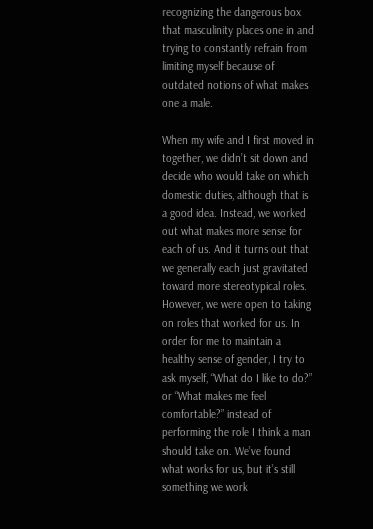recognizing the dangerous box that masculinity places one in and trying to constantly refrain from limiting myself because of outdated notions of what makes one a male.

When my wife and I first moved in together, we didn’t sit down and decide who would take on which domestic duties, although that is a good idea. Instead, we worked out what makes more sense for each of us. And it turns out that we generally each just gravitated toward more stereotypical roles. However, we were open to taking on roles that worked for us. In order for me to maintain a healthy sense of gender, I try to ask myself, “What do I like to do?” or “What makes me feel comfortable?” instead of performing the role I think a man should take on. We’ve found what works for us, but it’s still something we work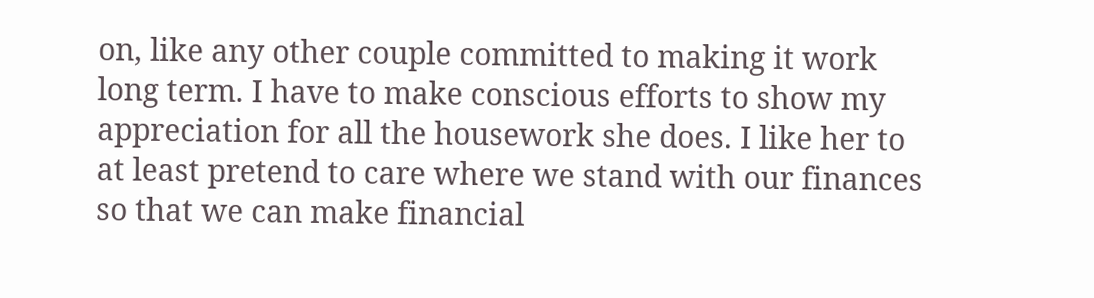on, like any other couple committed to making it work long term. I have to make conscious efforts to show my appreciation for all the housework she does. I like her to at least pretend to care where we stand with our finances so that we can make financial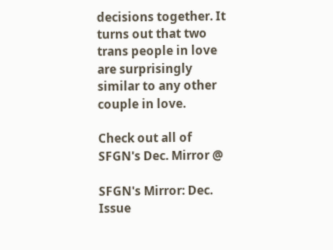decisions together. It turns out that two trans people in love are surprisingly similar to any other couple in love.

Check out all of SFGN's Dec. Mirror @

SFGN's Mirror: Dec. Issue